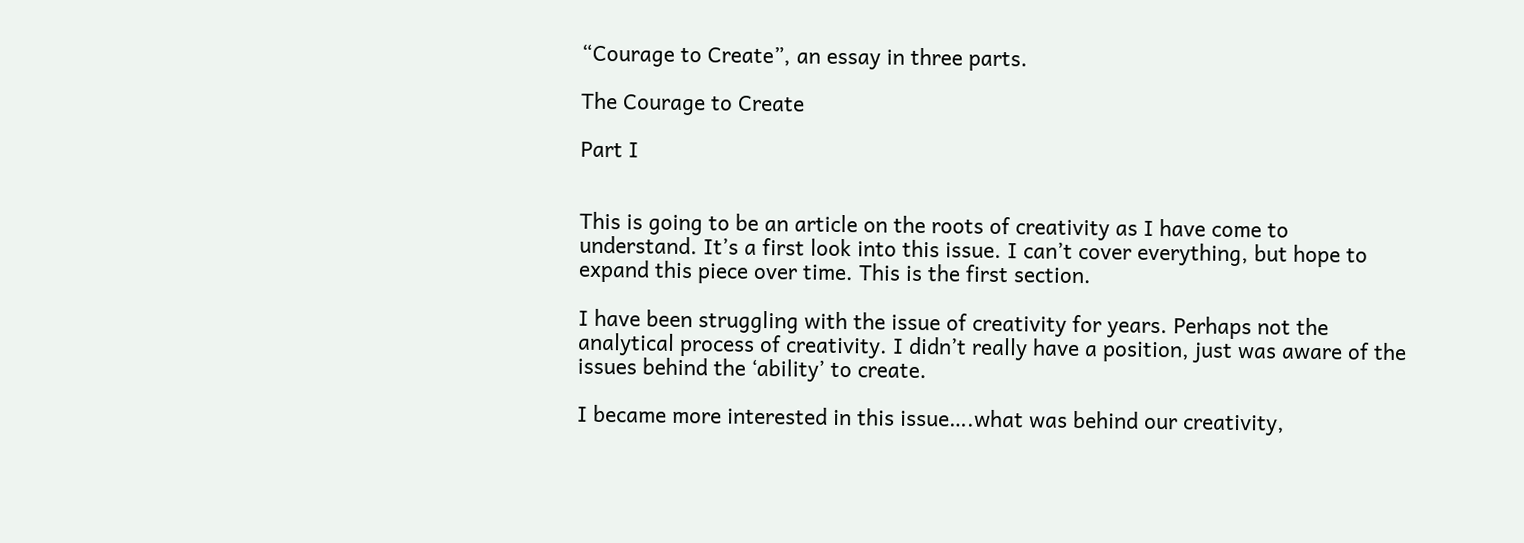“Courage to Create”, an essay in three parts.

The Courage to Create

Part I


This is going to be an article on the roots of creativity as I have come to understand. It’s a first look into this issue. I can’t cover everything, but hope to expand this piece over time. This is the first section.

I have been struggling with the issue of creativity for years. Perhaps not the analytical process of creativity. I didn’t really have a position, just was aware of the issues behind the ‘ability’ to create.

I became more interested in this issue….what was behind our creativity,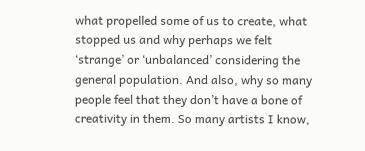what propelled some of us to create, what stopped us and why perhaps we felt ‘strange’ or ‘unbalanced’ considering the general population. And also, why so many people feel that they don’t have a bone of creativity in them. So many artists I know,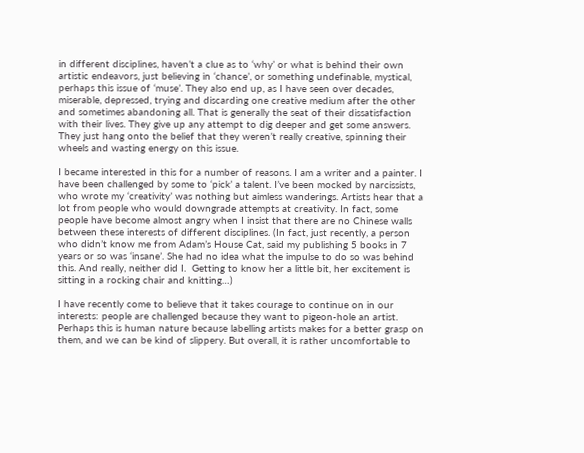in different disciplines, haven’t a clue as to ‘why’ or what is behind their own artistic endeavors, just believing in ‘chance’, or something undefinable, mystical, perhaps this issue of ‘muse’. They also end up, as I have seen over decades, miserable, depressed, trying and discarding one creative medium after the other and sometimes abandoning all. That is generally the seat of their dissatisfaction with their lives. They give up any attempt to dig deeper and get some answers. They just hang onto the belief that they weren’t really creative, spinning their wheels and wasting energy on this issue.

I became interested in this for a number of reasons. I am a writer and a painter. I have been challenged by some to ‘pick’ a talent. I’ve been mocked by narcissists, who wrote my ‘creativity’ was nothing but aimless wanderings. Artists hear that a lot from people who would downgrade attempts at creativity. In fact, some people have become almost angry when I insist that there are no Chinese walls between these interests of different disciplines. (In fact, just recently, a person who didn’t know me from Adam’s House Cat, said my publishing 5 books in 7 years or so was ‘insane’. She had no idea what the impulse to do so was behind this. And really, neither did I.  Getting to know her a little bit, her excitement is sitting in a rocking chair and knitting…)

I have recently come to believe that it takes courage to continue on in our interests: people are challenged because they want to pigeon-hole an artist. Perhaps this is human nature because labelling artists makes for a better grasp on them, and we can be kind of slippery. But overall, it is rather uncomfortable to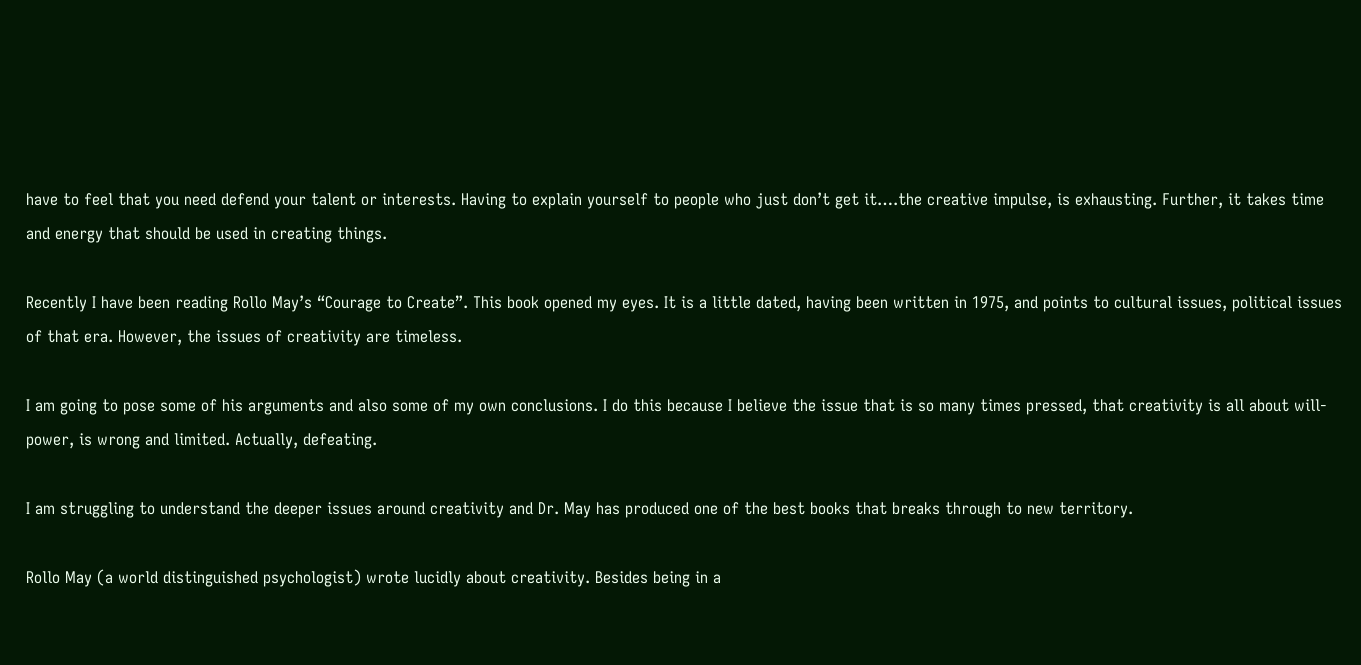have to feel that you need defend your talent or interests. Having to explain yourself to people who just don’t get it….the creative impulse, is exhausting. Further, it takes time and energy that should be used in creating things.

Recently I have been reading Rollo May’s “Courage to Create”. This book opened my eyes. It is a little dated, having been written in 1975, and points to cultural issues, political issues of that era. However, the issues of creativity are timeless.

I am going to pose some of his arguments and also some of my own conclusions. I do this because I believe the issue that is so many times pressed, that creativity is all about will-power, is wrong and limited. Actually, defeating.

I am struggling to understand the deeper issues around creativity and Dr. May has produced one of the best books that breaks through to new territory.

Rollo May (a world distinguished psychologist) wrote lucidly about creativity. Besides being in a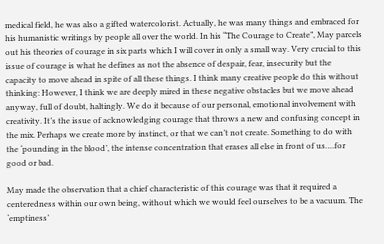medical field, he was also a gifted watercolorist. Actually, he was many things and embraced for his humanistic writings by people all over the world. In his “The Courage to Create”, May parcels out his theories of courage in six parts which I will cover in only a small way. Very crucial to this issue of courage is what he defines as not the absence of despair, fear, insecurity but the capacity to move ahead in spite of all these things. I think many creative people do this without thinking: However, I think we are deeply mired in these negative obstacles but we move ahead anyway, full of doubt, haltingly. We do it because of our personal, emotional involvement with creativity. It’s the issue of acknowledging courage that throws a new and confusing concept in the mix. Perhaps we create more by instinct, or that we can’t not create. Something to do with the ‘pounding in the blood’, the intense concentration that erases all else in front of us….for good or bad.

May made the observation that a chief characteristic of this courage was that it required a centeredness within our own being, without which we would feel ourselves to be a vacuum. The ‘emptiness’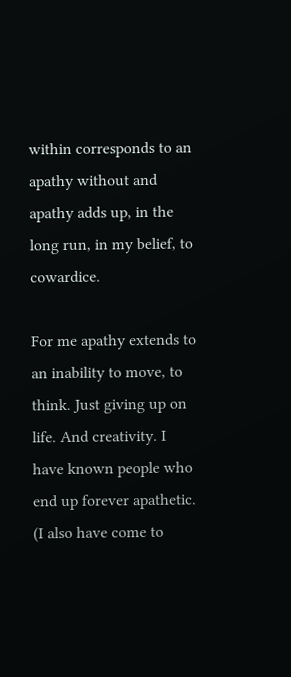within corresponds to an apathy without and apathy adds up, in the long run, in my belief, to cowardice.

For me apathy extends to an inability to move, to think. Just giving up on life. And creativity. I have known people who end up forever apathetic. (I also have come to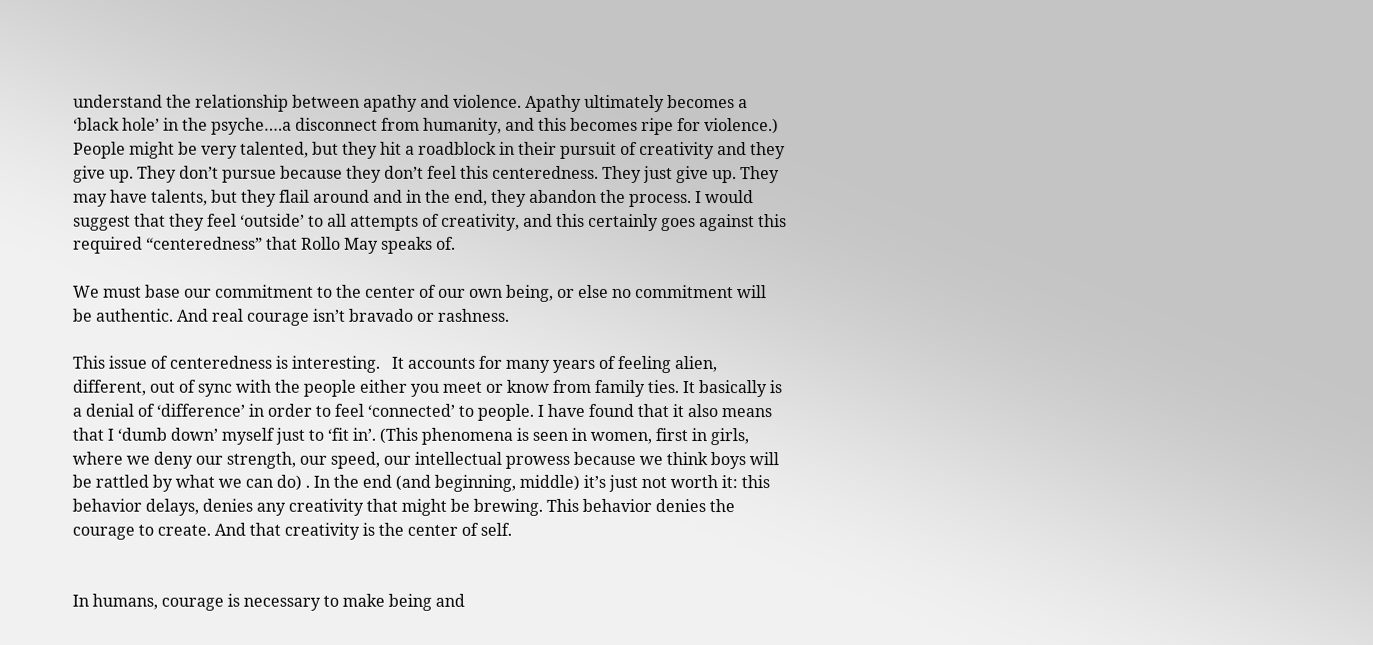understand the relationship between apathy and violence. Apathy ultimately becomes a ‘black hole’ in the psyche….a disconnect from humanity, and this becomes ripe for violence.) People might be very talented, but they hit a roadblock in their pursuit of creativity and they give up. They don’t pursue because they don’t feel this centeredness. They just give up. They may have talents, but they flail around and in the end, they abandon the process. I would suggest that they feel ‘outside’ to all attempts of creativity, and this certainly goes against this required “centeredness” that Rollo May speaks of.

We must base our commitment to the center of our own being, or else no commitment will be authentic. And real courage isn’t bravado or rashness.

This issue of centeredness is interesting.   It accounts for many years of feeling alien, different, out of sync with the people either you meet or know from family ties. It basically is a denial of ‘difference’ in order to feel ‘connected’ to people. I have found that it also means that I ‘dumb down’ myself just to ‘fit in’. (This phenomena is seen in women, first in girls, where we deny our strength, our speed, our intellectual prowess because we think boys will be rattled by what we can do) . In the end (and beginning, middle) it’s just not worth it: this behavior delays, denies any creativity that might be brewing. This behavior denies the courage to create. And that creativity is the center of self.


In humans, courage is necessary to make being and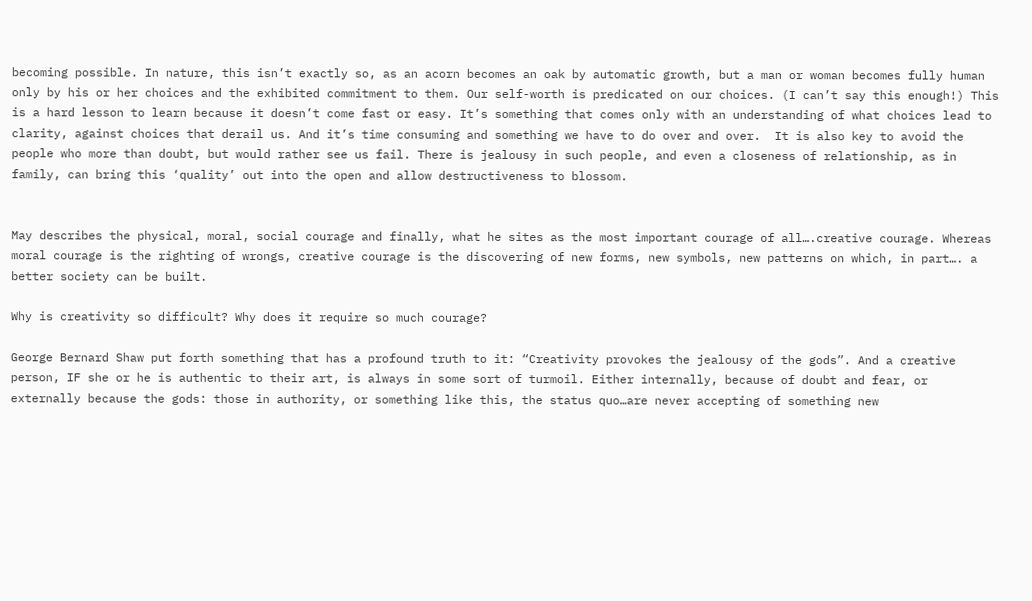becoming possible. In nature, this isn’t exactly so, as an acorn becomes an oak by automatic growth, but a man or woman becomes fully human only by his or her choices and the exhibited commitment to them. Our self-worth is predicated on our choices. (I can’t say this enough!) This is a hard lesson to learn because it doesn’t come fast or easy. It’s something that comes only with an understanding of what choices lead to clarity, against choices that derail us. And it’s time consuming and something we have to do over and over.  It is also key to avoid the people who more than doubt, but would rather see us fail. There is jealousy in such people, and even a closeness of relationship, as in family, can bring this ‘quality’ out into the open and allow destructiveness to blossom.


May describes the physical, moral, social courage and finally, what he sites as the most important courage of all….creative courage. Whereas moral courage is the righting of wrongs, creative courage is the discovering of new forms, new symbols, new patterns on which, in part…. a better society can be built.

Why is creativity so difficult? Why does it require so much courage?

George Bernard Shaw put forth something that has a profound truth to it: “Creativity provokes the jealousy of the gods”. And a creative person, IF she or he is authentic to their art, is always in some sort of turmoil. Either internally, because of doubt and fear, or externally because the gods: those in authority, or something like this, the status quo…are never accepting of something new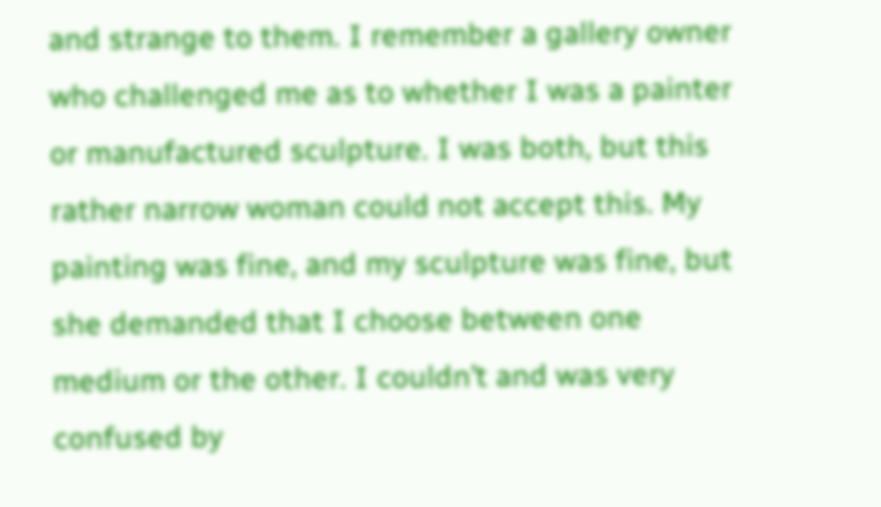and strange to them. I remember a gallery owner who challenged me as to whether I was a painter or manufactured sculpture. I was both, but this rather narrow woman could not accept this. My painting was fine, and my sculpture was fine, but she demanded that I choose between one medium or the other. I couldn’t and was very confused by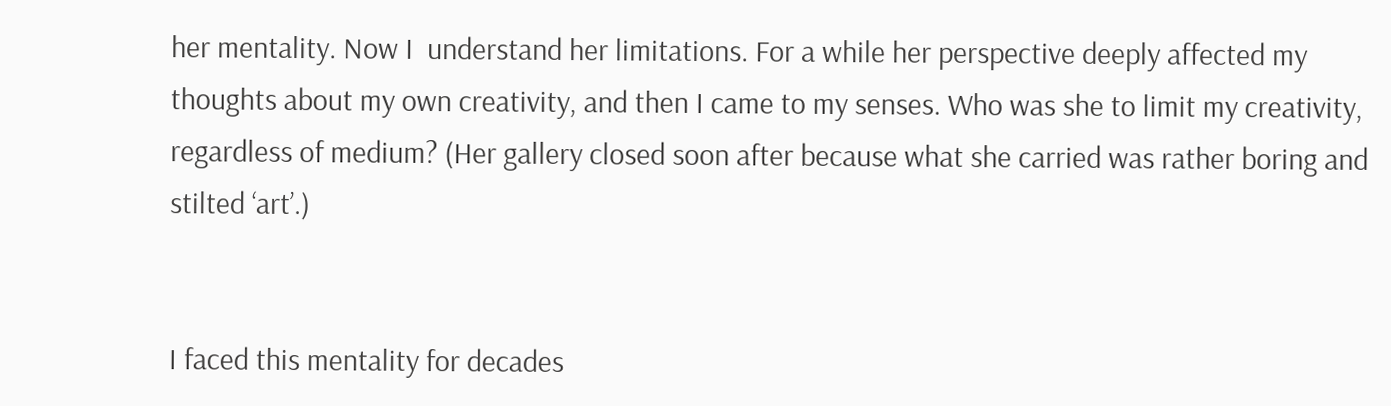her mentality. Now I  understand her limitations. For a while her perspective deeply affected my thoughts about my own creativity, and then I came to my senses. Who was she to limit my creativity, regardless of medium? (Her gallery closed soon after because what she carried was rather boring and stilted ‘art’.)


I faced this mentality for decades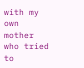with my own mother who tried to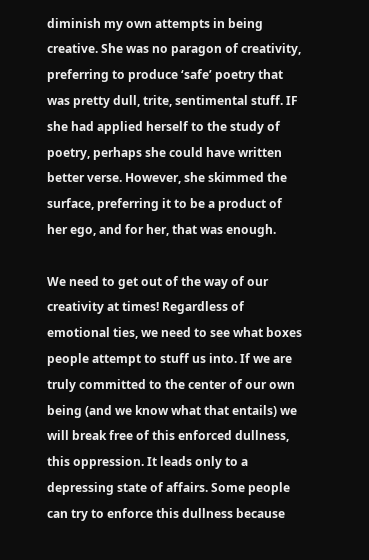diminish my own attempts in being creative. She was no paragon of creativity, preferring to produce ‘safe’ poetry that was pretty dull, trite, sentimental stuff. IF she had applied herself to the study of poetry, perhaps she could have written better verse. However, she skimmed the surface, preferring it to be a product of her ego, and for her, that was enough.

We need to get out of the way of our creativity at times! Regardless of emotional ties, we need to see what boxes people attempt to stuff us into. If we are truly committed to the center of our own being (and we know what that entails) we will break free of this enforced dullness, this oppression. It leads only to a depressing state of affairs. Some people can try to enforce this dullness because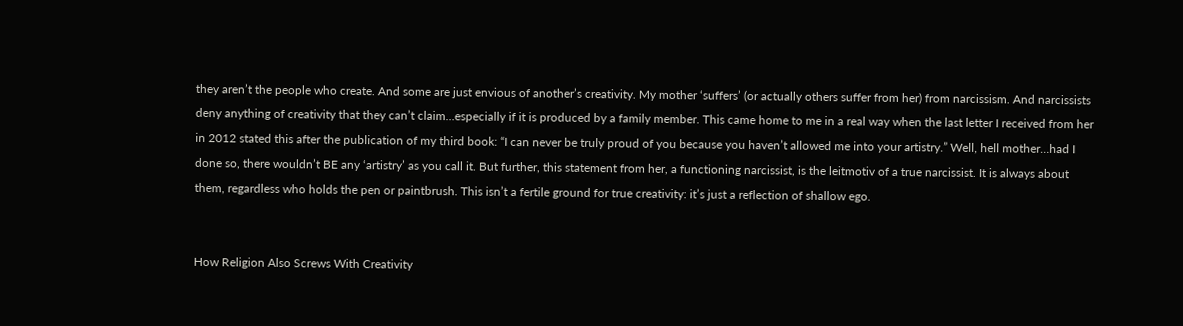they aren’t the people who create. And some are just envious of another’s creativity. My mother ‘suffers’ (or actually others suffer from her) from narcissism. And narcissists deny anything of creativity that they can’t claim…especially if it is produced by a family member. This came home to me in a real way when the last letter I received from her in 2012 stated this after the publication of my third book: “I can never be truly proud of you because you haven’t allowed me into your artistry.” Well, hell mother…had I done so, there wouldn’t BE any ‘artistry’ as you call it. But further, this statement from her, a functioning narcissist, is the leitmotiv of a true narcissist. It is always about them, regardless who holds the pen or paintbrush. This isn’t a fertile ground for true creativity: it’s just a reflection of shallow ego.


How Religion Also Screws With Creativity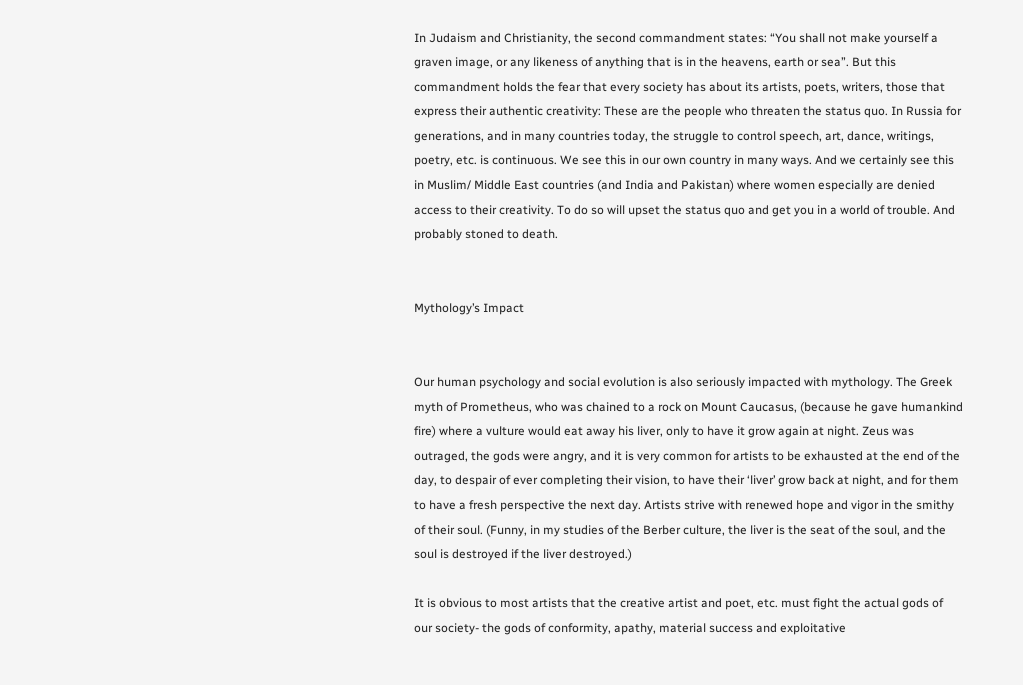In Judaism and Christianity, the second commandment states: “You shall not make yourself a graven image, or any likeness of anything that is in the heavens, earth or sea”. But this commandment holds the fear that every society has about its artists, poets, writers, those that express their authentic creativity: These are the people who threaten the status quo. In Russia for generations, and in many countries today, the struggle to control speech, art, dance, writings, poetry, etc. is continuous. We see this in our own country in many ways. And we certainly see this in Muslim/ Middle East countries (and India and Pakistan) where women especially are denied access to their creativity. To do so will upset the status quo and get you in a world of trouble. And probably stoned to death.


Mythology’s Impact


Our human psychology and social evolution is also seriously impacted with mythology. The Greek myth of Prometheus, who was chained to a rock on Mount Caucasus, (because he gave humankind fire) where a vulture would eat away his liver, only to have it grow again at night. Zeus was outraged, the gods were angry, and it is very common for artists to be exhausted at the end of the day, to despair of ever completing their vision, to have their ‘liver’ grow back at night, and for them to have a fresh perspective the next day. Artists strive with renewed hope and vigor in the smithy of their soul. (Funny, in my studies of the Berber culture, the liver is the seat of the soul, and the soul is destroyed if the liver destroyed.)

It is obvious to most artists that the creative artist and poet, etc. must fight the actual gods of our society- the gods of conformity, apathy, material success and exploitative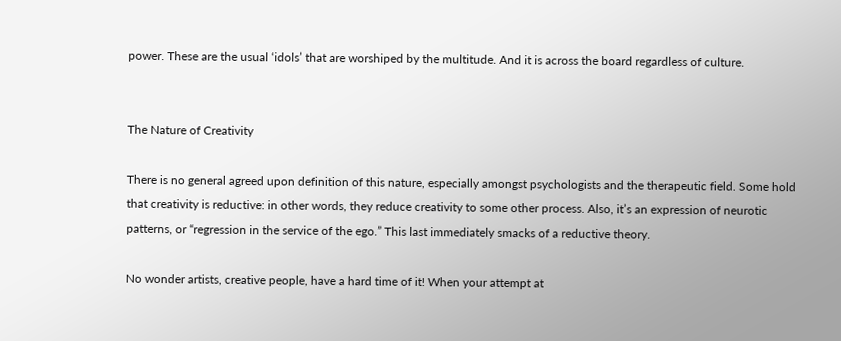power. These are the usual ‘idols’ that are worshiped by the multitude. And it is across the board regardless of culture.


The Nature of Creativity

There is no general agreed upon definition of this nature, especially amongst psychologists and the therapeutic field. Some hold that creativity is reductive: in other words, they reduce creativity to some other process. Also, it’s an expression of neurotic patterns, or “regression in the service of the ego.” This last immediately smacks of a reductive theory.

No wonder artists, creative people, have a hard time of it! When your attempt at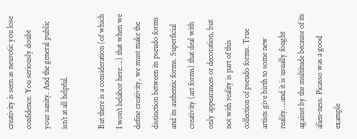creativity is seen as neurotic you lose confidence. You seriously doubt your sanity. And the general public isn’t at all helpful.

But there is a consideration (of which I won’t belabor here….) that when we define creativity, we must make the distinction between its pseudo forms and its authentic forms. Superficial creativity (art forms) that deal with only appearances or decoration, but not with reality is part of this collection of pseudo forms. True artists give birth to some new reality….and it is usually fought against by the multitude because of its alien-ness. Picasso was a good example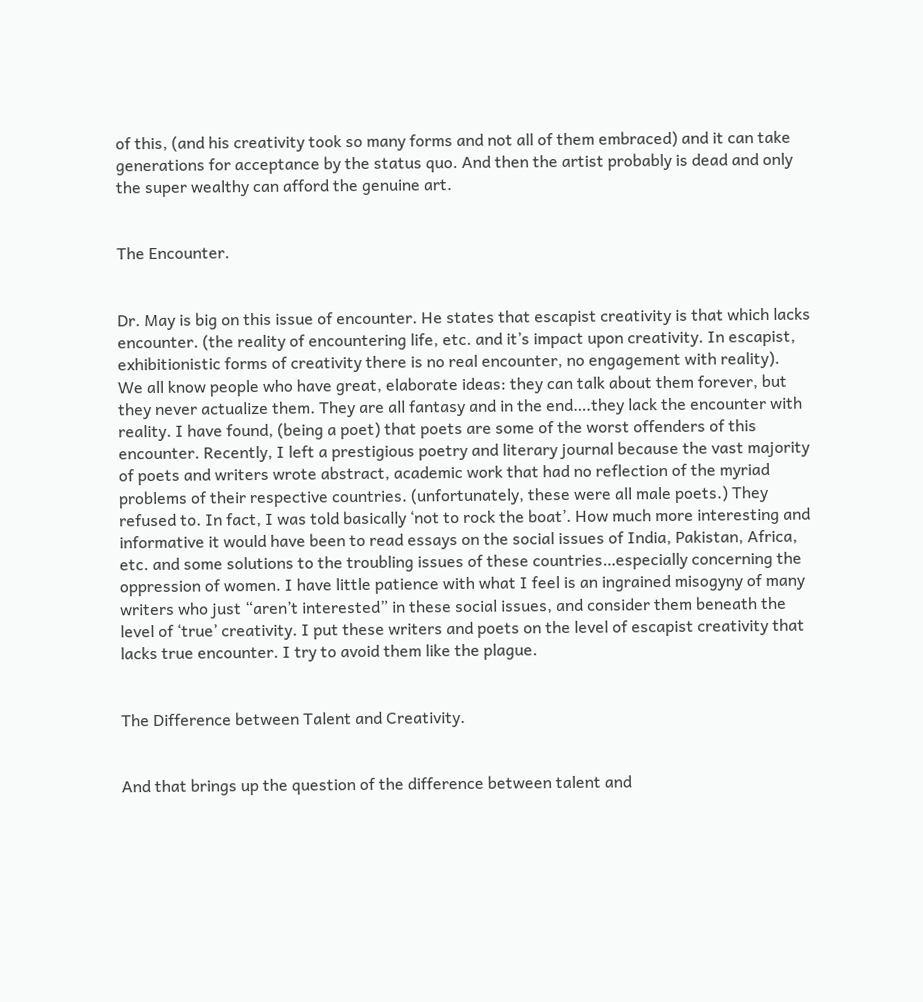of this, (and his creativity took so many forms and not all of them embraced) and it can take generations for acceptance by the status quo. And then the artist probably is dead and only the super wealthy can afford the genuine art.


The Encounter.


Dr. May is big on this issue of encounter. He states that escapist creativity is that which lacks encounter. (the reality of encountering life, etc. and it’s impact upon creativity. In escapist, exhibitionistic forms of creativity there is no real encounter, no engagement with reality).   We all know people who have great, elaborate ideas: they can talk about them forever, but they never actualize them. They are all fantasy and in the end….they lack the encounter with reality. I have found, (being a poet) that poets are some of the worst offenders of this encounter. Recently, I left a prestigious poetry and literary journal because the vast majority of poets and writers wrote abstract, academic work that had no reflection of the myriad problems of their respective countries. (unfortunately, these were all male poets.) They refused to. In fact, I was told basically ‘not to rock the boat’. How much more interesting and informative it would have been to read essays on the social issues of India, Pakistan, Africa, etc. and some solutions to the troubling issues of these countries…especially concerning the oppression of women. I have little patience with what I feel is an ingrained misogyny of many writers who just “aren’t interested” in these social issues, and consider them beneath the level of ‘true’ creativity. I put these writers and poets on the level of escapist creativity that lacks true encounter. I try to avoid them like the plague.


The Difference between Talent and Creativity.


And that brings up the question of the difference between talent and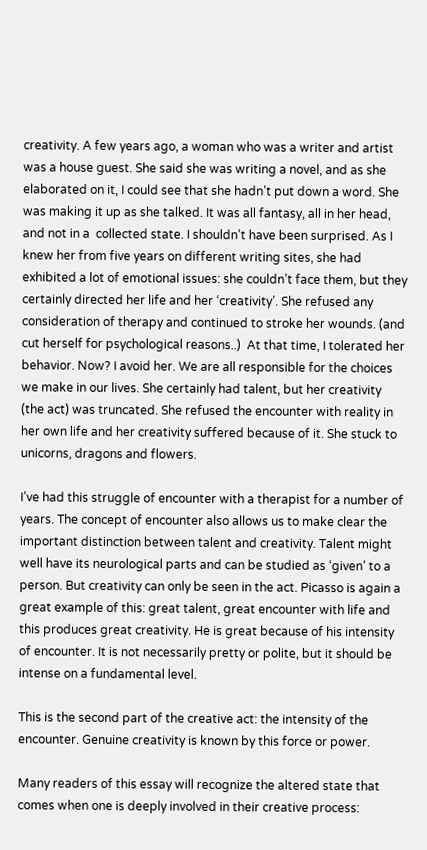creativity. A few years ago, a woman who was a writer and artist was a house guest. She said she was writing a novel, and as she elaborated on it, I could see that she hadn’t put down a word. She was making it up as she talked. It was all fantasy, all in her head, and not in a  collected state. I shouldn’t have been surprised. As I knew her from five years on different writing sites, she had exhibited a lot of emotional issues: she couldn’t face them, but they certainly directed her life and her ‘creativity’. She refused any consideration of therapy and continued to stroke her wounds. (and cut herself for psychological reasons..)  At that time, I tolerated her behavior. Now? I avoid her. We are all responsible for the choices we make in our lives. She certainly had talent, but her creativity (the act) was truncated. She refused the encounter with reality in her own life and her creativity suffered because of it. She stuck to unicorns, dragons and flowers.

I’ve had this struggle of encounter with a therapist for a number of years. The concept of encounter also allows us to make clear the important distinction between talent and creativity. Talent might well have its neurological parts and can be studied as ‘given’ to a person. But creativity can only be seen in the act. Picasso is again a great example of this: great talent, great encounter with life and this produces great creativity. He is great because of his intensity of encounter. It is not necessarily pretty or polite, but it should be intense on a fundamental level.

This is the second part of the creative act: the intensity of the encounter. Genuine creativity is known by this force or power.

Many readers of this essay will recognize the altered state that comes when one is deeply involved in their creative process: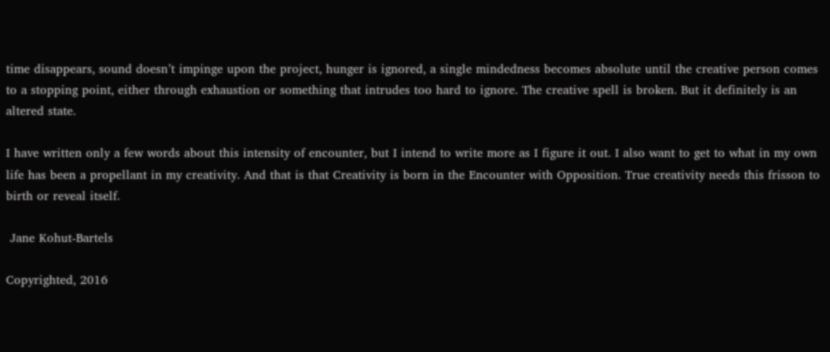time disappears, sound doesn’t impinge upon the project, hunger is ignored, a single mindedness becomes absolute until the creative person comes to a stopping point, either through exhaustion or something that intrudes too hard to ignore. The creative spell is broken. But it definitely is an altered state.

I have written only a few words about this intensity of encounter, but I intend to write more as I figure it out. I also want to get to what in my own life has been a propellant in my creativity. And that is that Creativity is born in the Encounter with Opposition. True creativity needs this frisson to birth or reveal itself.

 Jane Kohut-Bartels

Copyrighted, 2016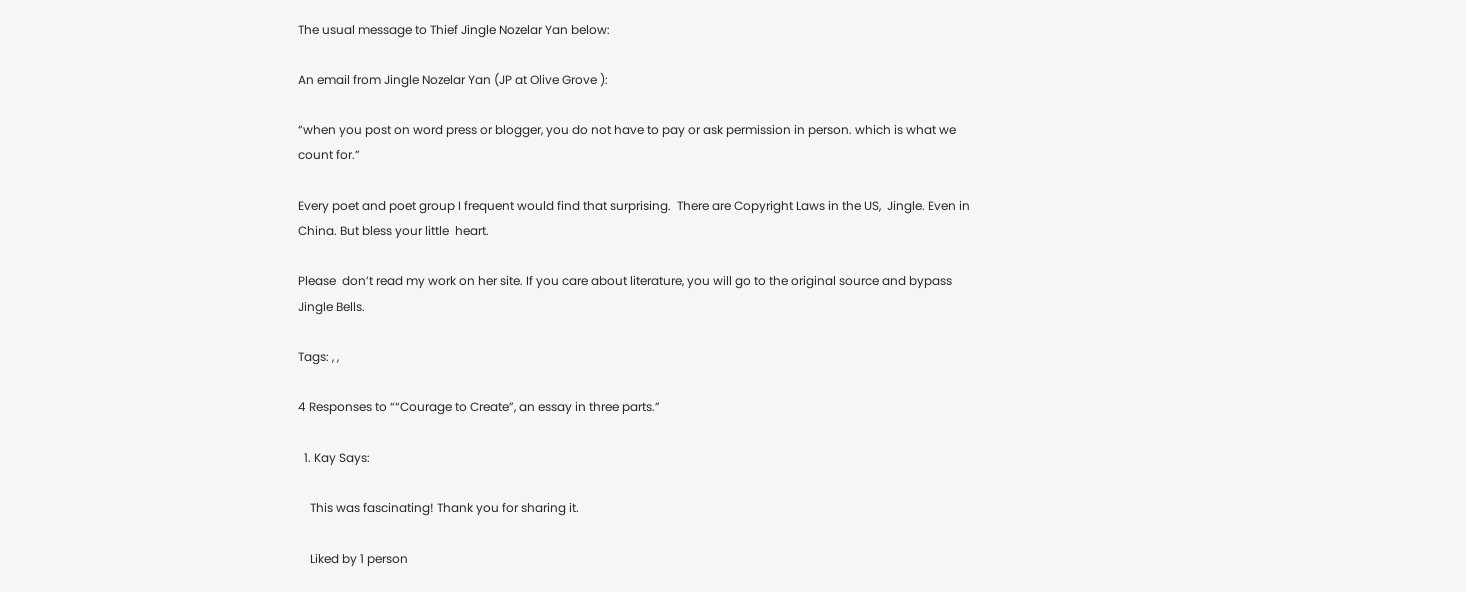The usual message to Thief Jingle Nozelar Yan below:

An email from Jingle Nozelar Yan (JP at Olive Grove ):

“when you post on word press or blogger, you do not have to pay or ask permission in person. which is what we count for.”

Every poet and poet group I frequent would find that surprising.  There are Copyright Laws in the US,  Jingle. Even in China. But bless your little  heart.

Please  don’t read my work on her site. If you care about literature, you will go to the original source and bypass Jingle Bells.

Tags: , ,

4 Responses to ““Courage to Create”, an essay in three parts.”

  1. Kay Says:

    This was fascinating! Thank you for sharing it.

    Liked by 1 person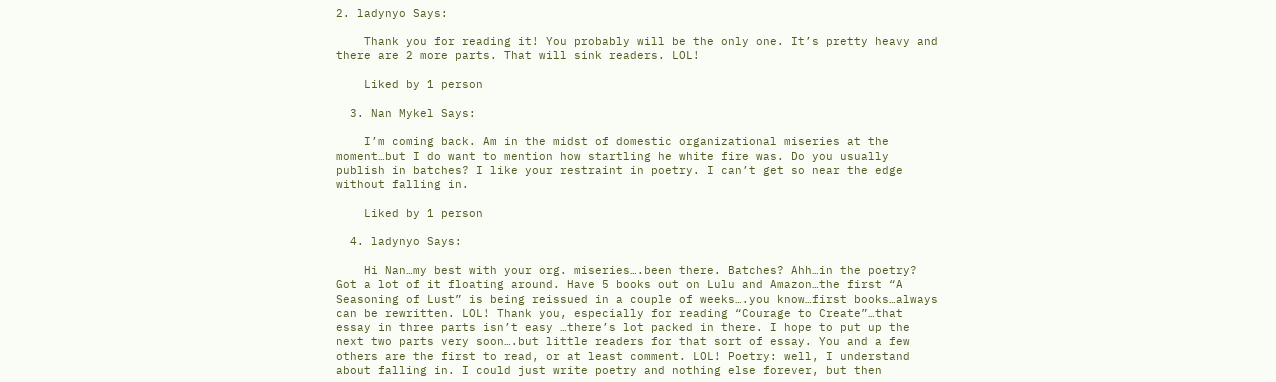2. ladynyo Says:

    Thank you for reading it! You probably will be the only one. It’s pretty heavy and there are 2 more parts. That will sink readers. LOL!

    Liked by 1 person

  3. Nan Mykel Says:

    I’m coming back. Am in the midst of domestic organizational miseries at the moment…but I do want to mention how startling he white fire was. Do you usually publish in batches? I like your restraint in poetry. I can’t get so near the edge without falling in.

    Liked by 1 person

  4. ladynyo Says:

    Hi Nan…my best with your org. miseries….been there. Batches? Ahh…in the poetry? Got a lot of it floating around. Have 5 books out on Lulu and Amazon…the first “A Seasoning of Lust” is being reissued in a couple of weeks….you know…first books…always can be rewritten. LOL! Thank you, especially for reading “Courage to Create”…that essay in three parts isn’t easy …there’s lot packed in there. I hope to put up the next two parts very soon….but little readers for that sort of essay. You and a few others are the first to read, or at least comment. LOL! Poetry: well, I understand about falling in. I could just write poetry and nothing else forever, but then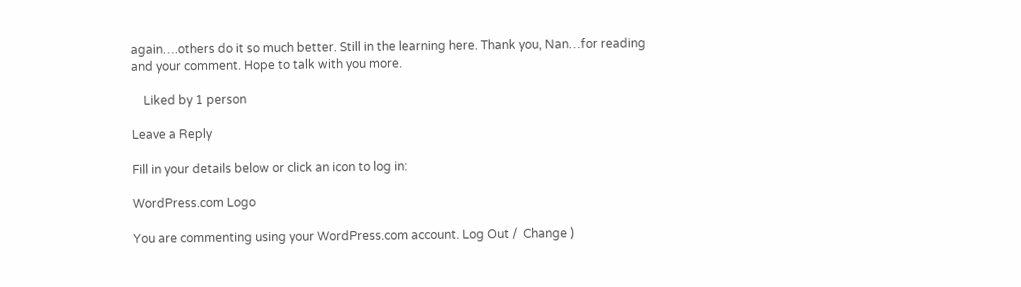again….others do it so much better. Still in the learning here. Thank you, Nan…for reading and your comment. Hope to talk with you more.

    Liked by 1 person

Leave a Reply

Fill in your details below or click an icon to log in:

WordPress.com Logo

You are commenting using your WordPress.com account. Log Out /  Change )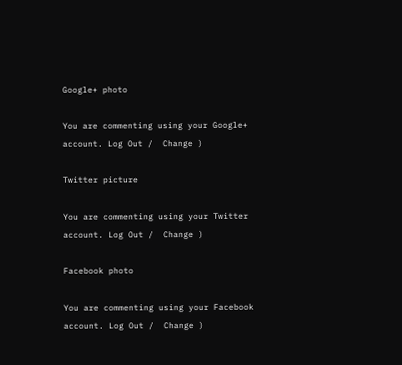Google+ photo

You are commenting using your Google+ account. Log Out /  Change )

Twitter picture

You are commenting using your Twitter account. Log Out /  Change )

Facebook photo

You are commenting using your Facebook account. Log Out /  Change )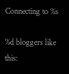Connecting to %s

%d bloggers like this: